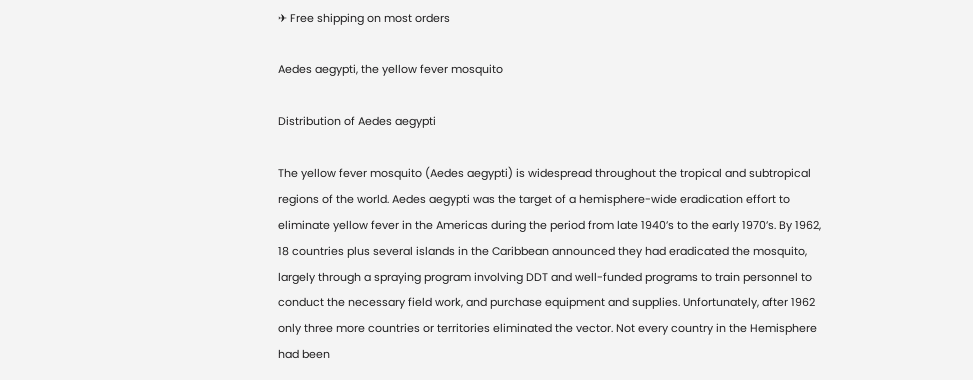✈ Free shipping on most orders

Aedes aegypti, the yellow fever mosquito

Distribution of Aedes aegypti

The yellow fever mosquito (Aedes aegypti) is widespread throughout the tropical and subtropical regions of the world. Aedes aegypti was the target of a hemisphere-wide eradication effort to eliminate yellow fever in the Americas during the period from late 1940’s to the early 1970’s. By 1962, 18 countries plus several islands in the Caribbean announced they had eradicated the mosquito, largely through a spraying program involving DDT and well-funded programs to train personnel to conduct the necessary field work, and purchase equipment and supplies. Unfortunately, after 1962 only three more countries or territories eliminated the vector. Not every country in the Hemisphere had been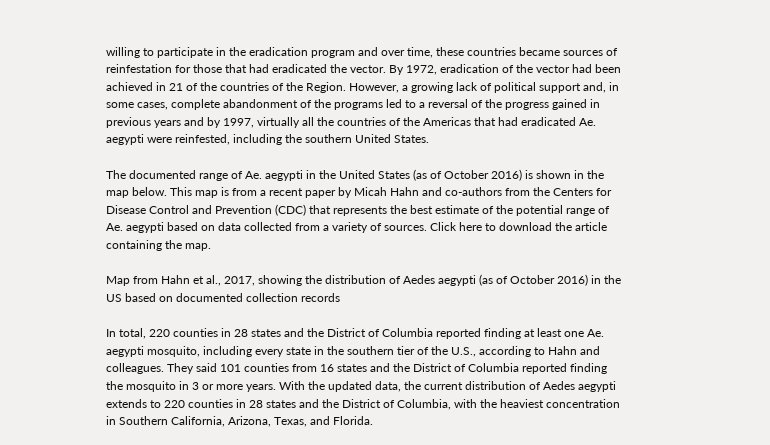willing to participate in the eradication program and over time, these countries became sources of reinfestation for those that had eradicated the vector. By 1972, eradication of the vector had been achieved in 21 of the countries of the Region. However, a growing lack of political support and, in some cases, complete abandonment of the programs led to a reversal of the progress gained in previous years and by 1997, virtually all the countries of the Americas that had eradicated Ae. aegypti were reinfested, including the southern United States.

The documented range of Ae. aegypti in the United States (as of October 2016) is shown in the map below. This map is from a recent paper by Micah Hahn and co-authors from the Centers for Disease Control and Prevention (CDC) that represents the best estimate of the potential range of Ae. aegypti based on data collected from a variety of sources. Click here to download the article containing the map.

Map from Hahn et al., 2017, showing the distribution of Aedes aegypti (as of October 2016) in the US based on documented collection records

In total, 220 counties in 28 states and the District of Columbia reported finding at least one Ae. aegypti mosquito, including every state in the southern tier of the U.S., according to Hahn and colleagues. They said 101 counties from 16 states and the District of Columbia reported finding the mosquito in 3 or more years. With the updated data, the current distribution of Aedes aegypti extends to 220 counties in 28 states and the District of Columbia, with the heaviest concentration in Southern California, Arizona, Texas, and Florida.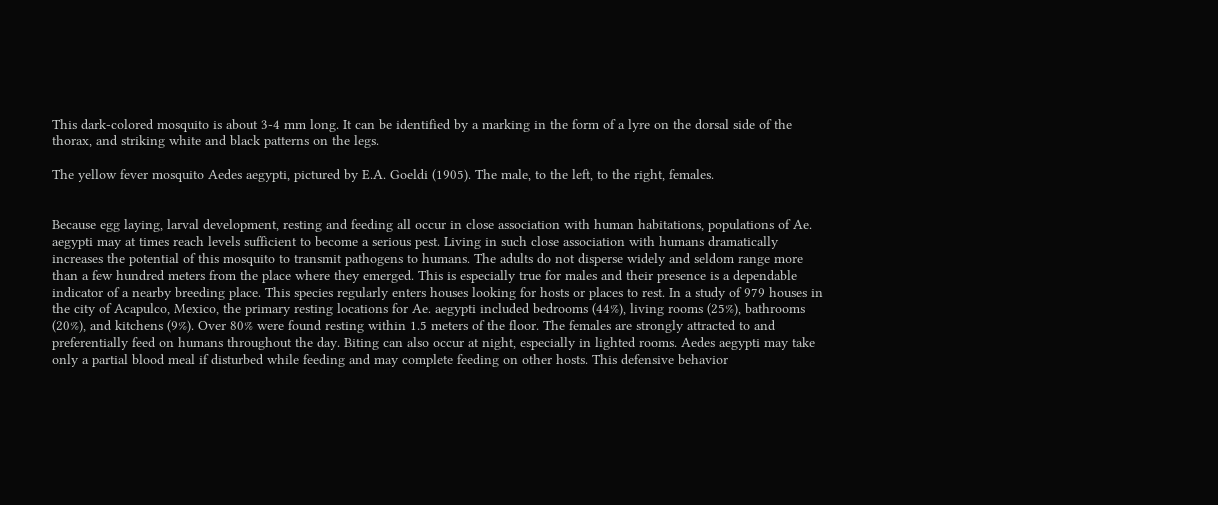This dark-colored mosquito is about 3-4 mm long. It can be identified by a marking in the form of a lyre on the dorsal side of the thorax, and striking white and black patterns on the legs.

The yellow fever mosquito Aedes aegypti, pictured by E.A. Goeldi (1905). The male, to the left, to the right, females.


Because egg laying, larval development, resting and feeding all occur in close association with human habitations, populations of Ae. aegypti may at times reach levels sufficient to become a serious pest. Living in such close association with humans dramatically increases the potential of this mosquito to transmit pathogens to humans. The adults do not disperse widely and seldom range more than a few hundred meters from the place where they emerged. This is especially true for males and their presence is a dependable indicator of a nearby breeding place. This species regularly enters houses looking for hosts or places to rest. In a study of 979 houses in the city of Acapulco, Mexico, the primary resting locations for Ae. aegypti included bedrooms (44%), living rooms (25%), bathrooms (20%), and kitchens (9%). Over 80% were found resting within 1.5 meters of the floor. The females are strongly attracted to and preferentially feed on humans throughout the day. Biting can also occur at night, especially in lighted rooms. Aedes aegypti may take only a partial blood meal if disturbed while feeding and may complete feeding on other hosts. This defensive behavior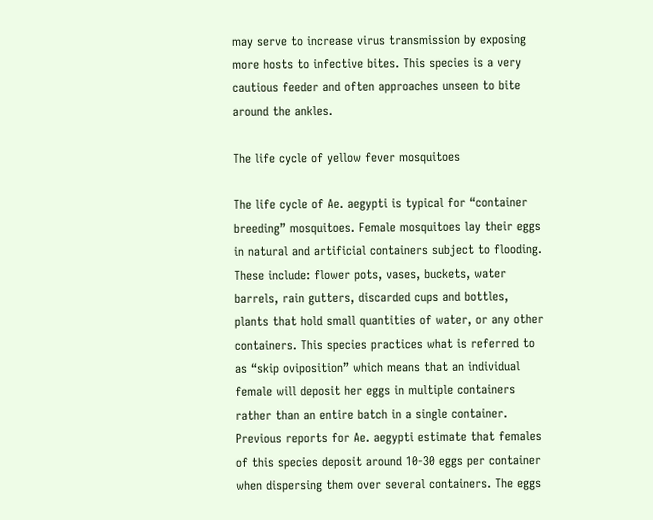may serve to increase virus transmission by exposing more hosts to infective bites. This species is a very cautious feeder and often approaches unseen to bite around the ankles.

The life cycle of yellow fever mosquitoes

The life cycle of Ae. aegypti is typical for “container breeding” mosquitoes. Female mosquitoes lay their eggs in natural and artificial containers subject to flooding. These include: flower pots, vases, buckets, water barrels, rain gutters, discarded cups and bottles, plants that hold small quantities of water, or any other containers. This species practices what is referred to as “skip oviposition” which means that an individual female will deposit her eggs in multiple containers rather than an entire batch in a single container. Previous reports for Ae. aegypti estimate that females of this species deposit around 10-30 eggs per container when dispersing them over several containers. The eggs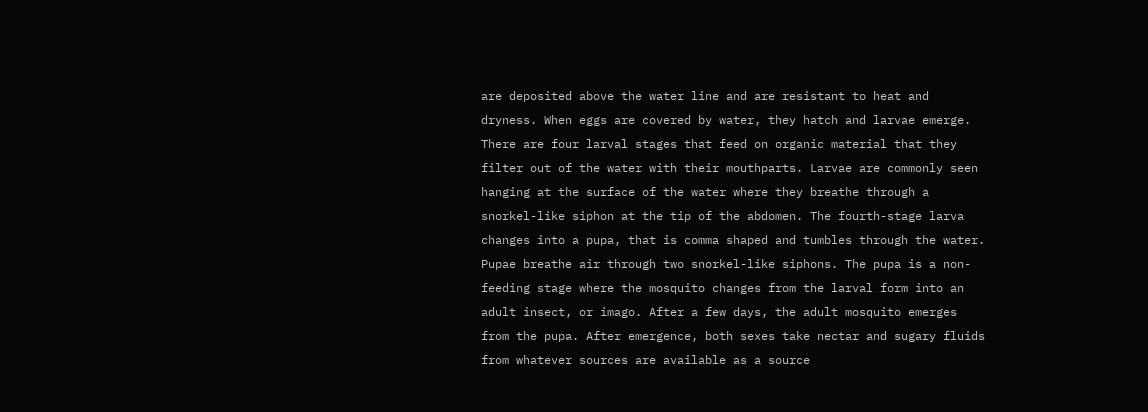are deposited above the water line and are resistant to heat and dryness. When eggs are covered by water, they hatch and larvae emerge. There are four larval stages that feed on organic material that they filter out of the water with their mouthparts. Larvae are commonly seen hanging at the surface of the water where they breathe through a snorkel-like siphon at the tip of the abdomen. The fourth-stage larva changes into a pupa, that is comma shaped and tumbles through the water. Pupae breathe air through two snorkel-like siphons. The pupa is a non-feeding stage where the mosquito changes from the larval form into an adult insect, or imago. After a few days, the adult mosquito emerges from the pupa. After emergence, both sexes take nectar and sugary fluids from whatever sources are available as a source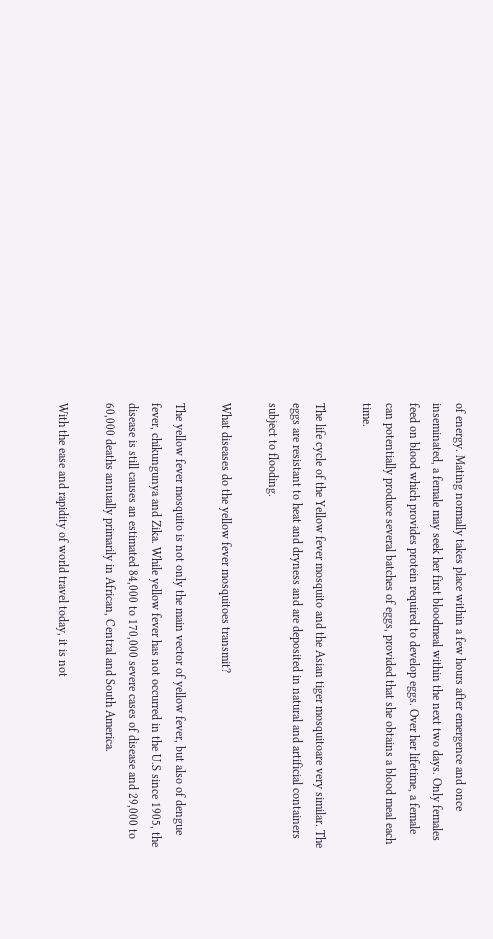of energy. Mating normally takes place within a few hours after emergence and once inseminated, a female may seek her first bloodmeal within the next two days. Only females feed on blood which provides protein required to develop eggs. Over her lifetime, a female can potentially produce several batches of eggs, provided that she obtains a blood meal each time.

The life cycle of the Yellow fever mosquito and the Asian tiger mosquitoare very similar. The eggs are resistant to heat and dryness and are deposited in natural and artificial containers subject to flooding.

What diseases do the yellow fever mosquitoes transmit?

The yellow fever mosquito is not only the main vector of yellow fever, but also of dengue fever, chikungunya and Zika. While yellow fever has not occurred in the U.S since 1905, the disease is still causes an estimated 84,000 to 170,000 severe cases of disease and 29,000 to 60,000 deaths annually primarily in African, Central and South America.

With the ease and rapidity of world travel today, it is not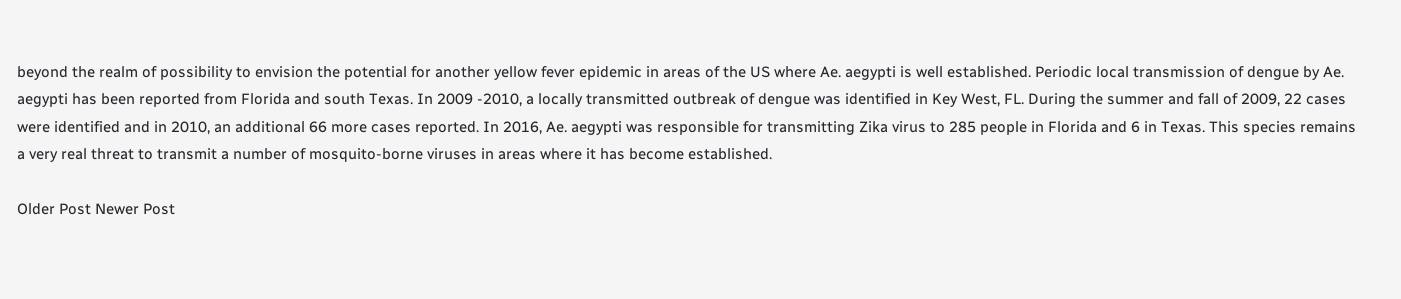beyond the realm of possibility to envision the potential for another yellow fever epidemic in areas of the US where Ae. aegypti is well established. Periodic local transmission of dengue by Ae. aegypti has been reported from Florida and south Texas. In 2009 -2010, a locally transmitted outbreak of dengue was identified in Key West, FL. During the summer and fall of 2009, 22 cases were identified and in 2010, an additional 66 more cases reported. In 2016, Ae. aegypti was responsible for transmitting Zika virus to 285 people in Florida and 6 in Texas. This species remains a very real threat to transmit a number of mosquito-borne viruses in areas where it has become established.

Older Post Newer Post